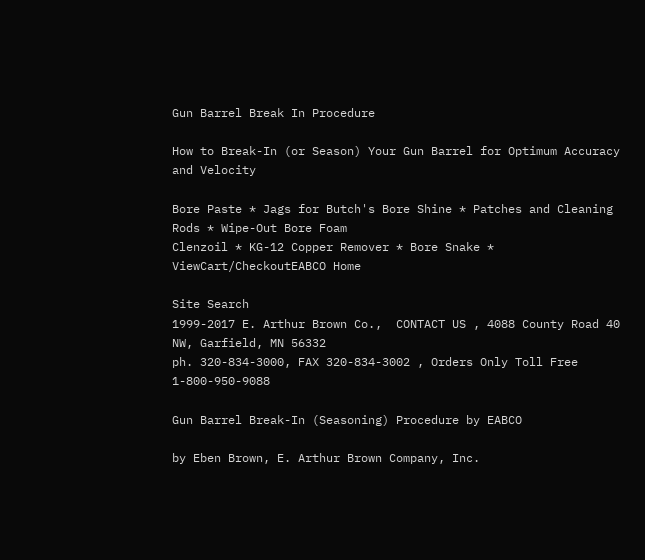Gun Barrel Break In Procedure

How to Break-In (or Season) Your Gun Barrel for Optimum Accuracy and Velocity

Bore Paste * Jags for Butch's Bore Shine * Patches and Cleaning Rods * Wipe-Out Bore Foam
Clenzoil * KG-12 Copper Remover * Bore Snake * ViewCart/CheckoutEABCO Home

Site Search
1999-2017 E. Arthur Brown Co.,  CONTACT US , 4088 County Road 40 NW, Garfield, MN 56332
ph. 320-834-3000, FAX 320-834-3002 , Orders Only Toll Free 1-800-950-9088

Gun Barrel Break-In (Seasoning) Procedure by EABCO

by Eben Brown, E. Arthur Brown Company, Inc.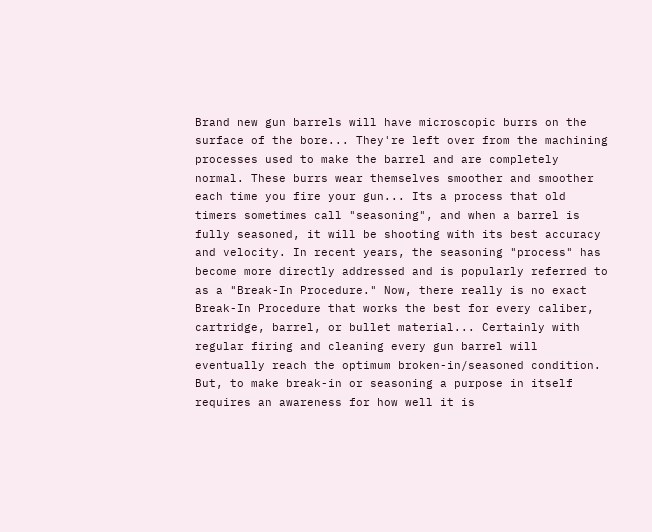Brand new gun barrels will have microscopic burrs on the surface of the bore... They're left over from the machining processes used to make the barrel and are completely normal. These burrs wear themselves smoother and smoother each time you fire your gun... Its a process that old timers sometimes call "seasoning", and when a barrel is fully seasoned, it will be shooting with its best accuracy and velocity. In recent years, the seasoning "process" has become more directly addressed and is popularly referred to as a "Break-In Procedure." Now, there really is no exact Break-In Procedure that works the best for every caliber, cartridge, barrel, or bullet material... Certainly with regular firing and cleaning every gun barrel will eventually reach the optimum broken-in/seasoned condition. But, to make break-in or seasoning a purpose in itself requires an awareness for how well it is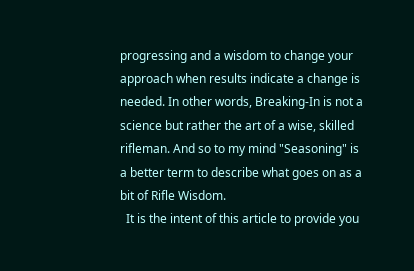progressing and a wisdom to change your approach when results indicate a change is needed. In other words, Breaking-In is not a science but rather the art of a wise, skilled rifleman. And so to my mind "Seasoning" is a better term to describe what goes on as a bit of Rifle Wisdom.
  It is the intent of this article to provide you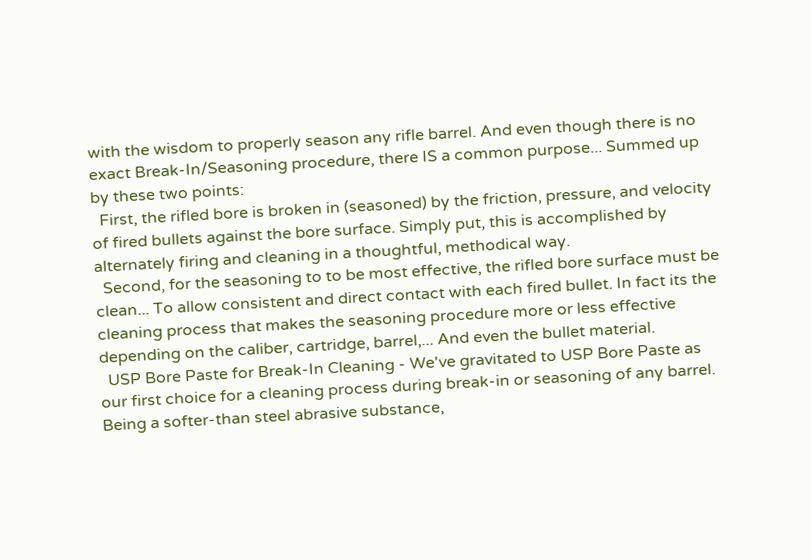with the wisdom to properly season any rifle barrel. And even though there is no exact Break-In/Seasoning procedure, there IS a common purpose... Summed up by these two points:
  First, the rifled bore is broken in (seasoned) by the friction, pressure, and velocity of fired bullets against the bore surface. Simply put, this is accomplished by alternately firing and cleaning in a thoughtful, methodical way.
  Second, for the seasoning to to be most effective, the rifled bore surface must be clean... To allow consistent and direct contact with each fired bullet. In fact its the cleaning process that makes the seasoning procedure more or less effective depending on the caliber, cartridge, barrel,... And even the bullet material.
  USP Bore Paste for Break-In Cleaning - We've gravitated to USP Bore Paste as our first choice for a cleaning process during break-in or seasoning of any barrel. Being a softer-than steel abrasive substance,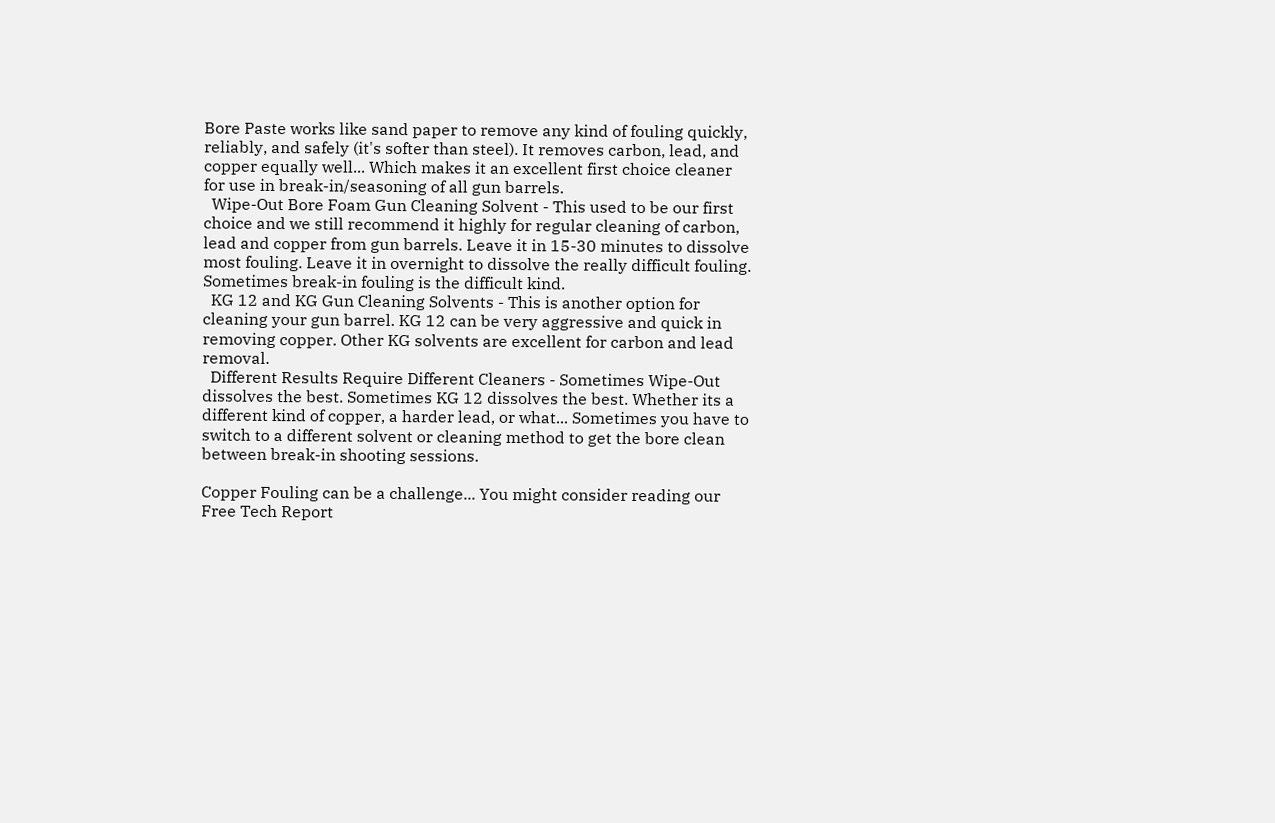Bore Paste works like sand paper to remove any kind of fouling quickly, reliably, and safely (it's softer than steel). It removes carbon, lead, and copper equally well... Which makes it an excellent first choice cleaner for use in break-in/seasoning of all gun barrels.
  Wipe-Out Bore Foam Gun Cleaning Solvent - This used to be our first choice and we still recommend it highly for regular cleaning of carbon, lead and copper from gun barrels. Leave it in 15-30 minutes to dissolve most fouling. Leave it in overnight to dissolve the really difficult fouling. Sometimes break-in fouling is the difficult kind.
  KG 12 and KG Gun Cleaning Solvents - This is another option for cleaning your gun barrel. KG 12 can be very aggressive and quick in removing copper. Other KG solvents are excellent for carbon and lead removal.
  Different Results Require Different Cleaners - Sometimes Wipe-Out dissolves the best. Sometimes KG 12 dissolves the best. Whether its a different kind of copper, a harder lead, or what... Sometimes you have to switch to a different solvent or cleaning method to get the bore clean between break-in shooting sessions.

Copper Fouling can be a challenge... You might consider reading our Free Tech Report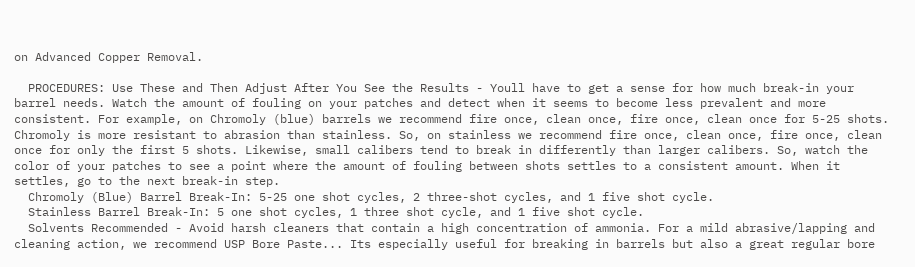on Advanced Copper Removal.

  PROCEDURES: Use These and Then Adjust After You See the Results - Youll have to get a sense for how much break-in your barrel needs. Watch the amount of fouling on your patches and detect when it seems to become less prevalent and more consistent. For example, on Chromoly (blue) barrels we recommend fire once, clean once, fire once, clean once for 5-25 shots. Chromoly is more resistant to abrasion than stainless. So, on stainless we recommend fire once, clean once, fire once, clean once for only the first 5 shots. Likewise, small calibers tend to break in differently than larger calibers. So, watch the color of your patches to see a point where the amount of fouling between shots settles to a consistent amount. When it settles, go to the next break-in step.
  Chromoly (Blue) Barrel Break-In: 5-25 one shot cycles, 2 three-shot cycles, and 1 five shot cycle.
  Stainless Barrel Break-In: 5 one shot cycles, 1 three shot cycle, and 1 five shot cycle.
  Solvents Recommended - Avoid harsh cleaners that contain a high concentration of ammonia. For a mild abrasive/lapping and cleaning action, we recommend USP Bore Paste... Its especially useful for breaking in barrels but also a great regular bore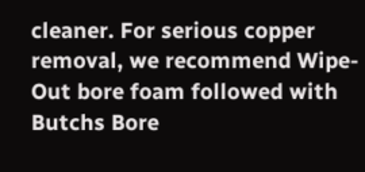cleaner. For serious copper removal, we recommend Wipe-Out bore foam followed with Butchs Bore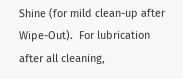Shine (for mild clean-up after Wipe-Out).  For lubrication after all cleaning,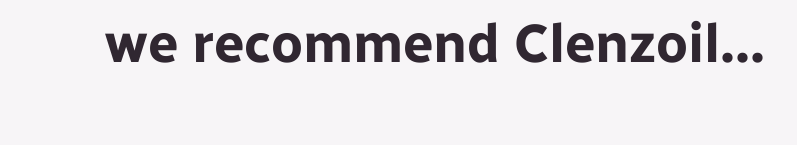we recommend Clenzoil...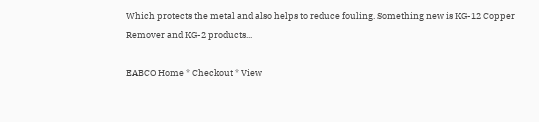Which protects the metal and also helps to reduce fouling. Something new is KG-12 Copper Remover and KG-2 products...

EABCO Home * Checkout * View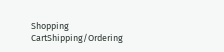Shopping CartShipping/Ordering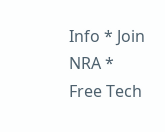Info * Join NRA * Free Tech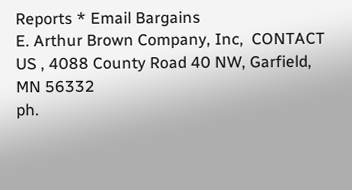Reports * Email Bargains
E. Arthur Brown Company, Inc,  CONTACT US , 4088 County Road 40 NW, Garfield, MN 56332
ph.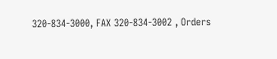320-834-3000, FAX 320-834-3002 , Orders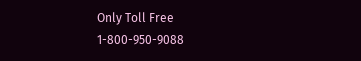Only Toll Free 1-800-950-9088